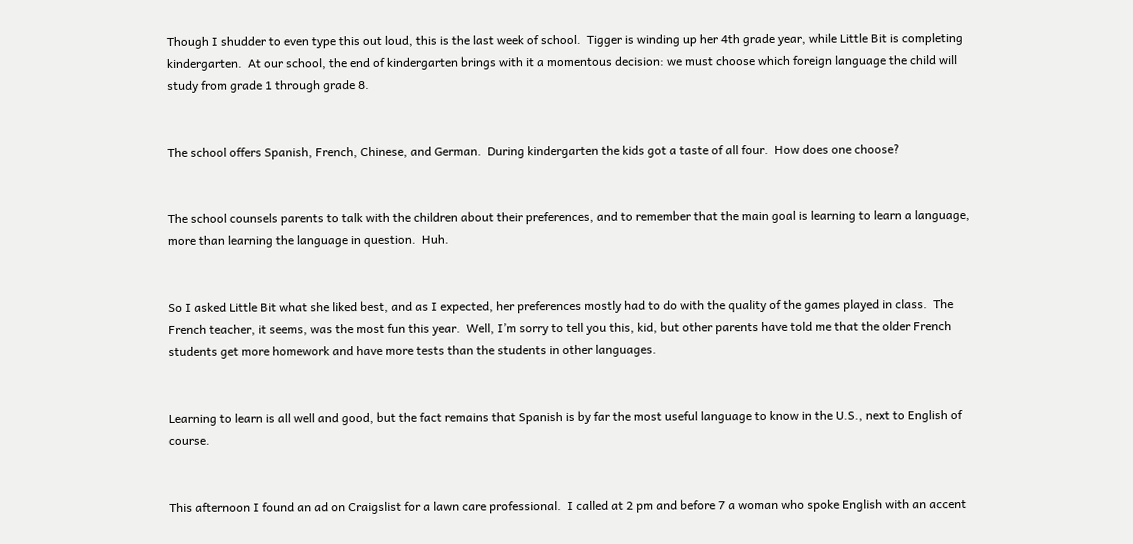Though I shudder to even type this out loud, this is the last week of school.  Tigger is winding up her 4th grade year, while Little Bit is completing kindergarten.  At our school, the end of kindergarten brings with it a momentous decision: we must choose which foreign language the child will study from grade 1 through grade 8.


The school offers Spanish, French, Chinese, and German.  During kindergarten the kids got a taste of all four.  How does one choose?


The school counsels parents to talk with the children about their preferences, and to remember that the main goal is learning to learn a language, more than learning the language in question.  Huh.


So I asked Little Bit what she liked best, and as I expected, her preferences mostly had to do with the quality of the games played in class.  The French teacher, it seems, was the most fun this year.  Well, I’m sorry to tell you this, kid, but other parents have told me that the older French students get more homework and have more tests than the students in other languages.


Learning to learn is all well and good, but the fact remains that Spanish is by far the most useful language to know in the U.S., next to English of course.


This afternoon I found an ad on Craigslist for a lawn care professional.  I called at 2 pm and before 7 a woman who spoke English with an accent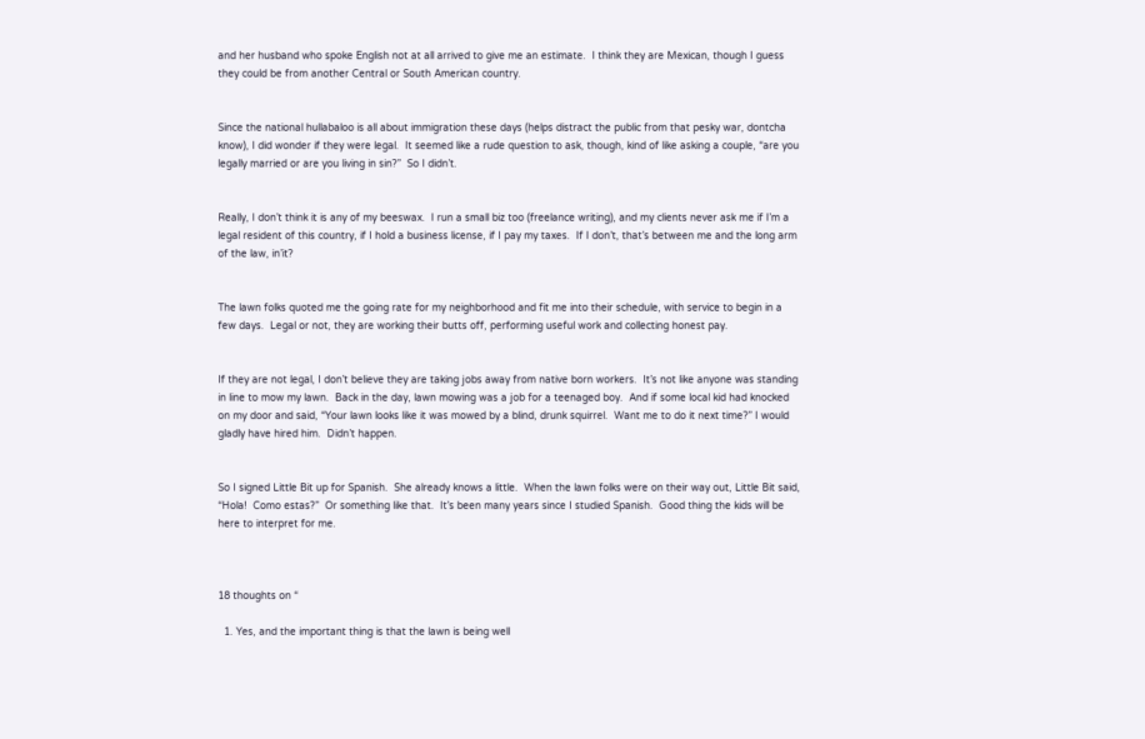and her husband who spoke English not at all arrived to give me an estimate.  I think they are Mexican, though I guess they could be from another Central or South American country.


Since the national hullabaloo is all about immigration these days (helps distract the public from that pesky war, dontcha know), I did wonder if they were legal.  It seemed like a rude question to ask, though, kind of like asking a couple, “are you legally married or are you living in sin?”  So I didn’t.


Really, I don’t think it is any of my beeswax.  I run a small biz too (freelance writing), and my clients never ask me if I’m a legal resident of this country, if I hold a business license, if I pay my taxes.  If I don’t, that’s between me and the long arm of the law, in’it?


The lawn folks quoted me the going rate for my neighborhood and fit me into their schedule, with service to begin in a few days.  Legal or not, they are working their butts off, performing useful work and collecting honest pay.


If they are not legal, I don’t believe they are taking jobs away from native born workers.  It’s not like anyone was standing in line to mow my lawn.  Back in the day, lawn mowing was a job for a teenaged boy.  And if some local kid had knocked on my door and said, “Your lawn looks like it was mowed by a blind, drunk squirrel.  Want me to do it next time?” I would gladly have hired him.  Didn’t happen.


So I signed Little Bit up for Spanish.  She already knows a little.  When the lawn folks were on their way out, Little Bit said, “Hola!  Como estas?”  Or something like that.  It’s been many years since I studied Spanish.  Good thing the kids will be here to interpret for me.



18 thoughts on “

  1. Yes, and the important thing is that the lawn is being well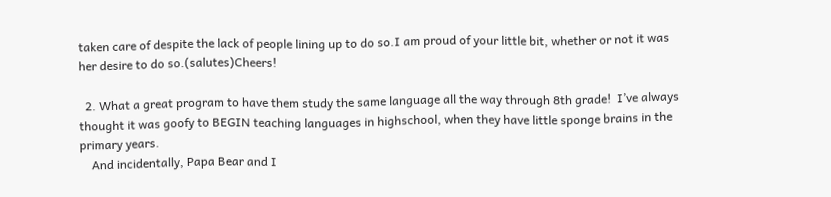taken care of despite the lack of people lining up to do so.I am proud of your little bit, whether or not it was her desire to do so.(salutes)Cheers!

  2. What a great program to have them study the same language all the way through 8th grade!  I’ve always thought it was goofy to BEGIN teaching languages in highschool, when they have little sponge brains in the primary years.
    And incidentally, Papa Bear and I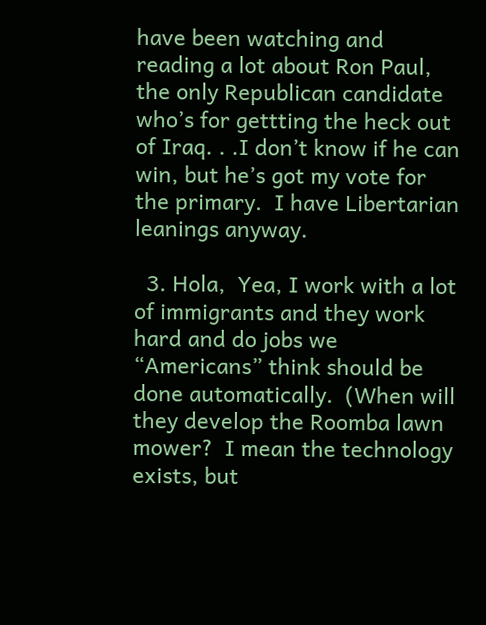have been watching and reading a lot about Ron Paul, the only Republican candidate who’s for gettting the heck out of Iraq. . .I don’t know if he can win, but he’s got my vote for the primary.  I have Libertarian leanings anyway.

  3. Hola,  Yea, I work with a lot of immigrants and they work hard and do jobs we “Americans” think should be done automatically.  (When will they develop the Roomba lawn mower?  I mean the technology exists, but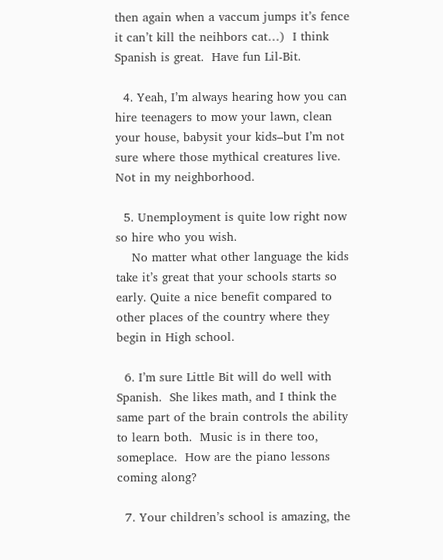then again when a vaccum jumps it’s fence it can’t kill the neihbors cat…)  I think Spanish is great.  Have fun Lil-Bit.

  4. Yeah, I’m always hearing how you can hire teenagers to mow your lawn, clean your house, babysit your kids–but I’m not sure where those mythical creatures live.  Not in my neighborhood.

  5. Unemployment is quite low right now so hire who you wish.
    No matter what other language the kids take it’s great that your schools starts so early. Quite a nice benefit compared to other places of the country where they begin in High school.

  6. I’m sure Little Bit will do well with Spanish.  She likes math, and I think the same part of the brain controls the ability to learn both.  Music is in there too, someplace.  How are the piano lessons coming along?

  7. Your children’s school is amazing, the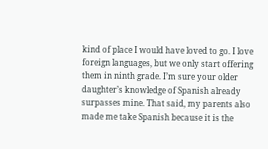kind of place I would have loved to go. I love foreign languages, but we only start offering them in ninth grade. I’m sure your older daughter’s knowledge of Spanish already surpasses mine. That said, my parents also made me take Spanish because it is the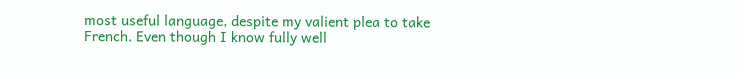most useful language, despite my valient plea to take French. Even though I know fully well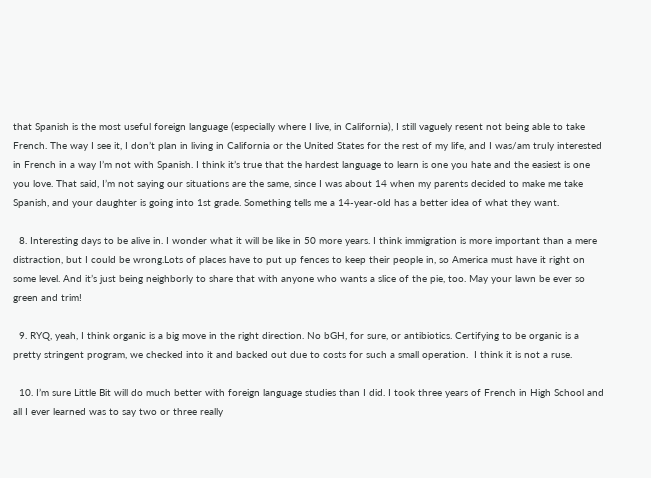that Spanish is the most useful foreign language (especially where I live, in California), I still vaguely resent not being able to take French. The way I see it, I don’t plan in living in California or the United States for the rest of my life, and I was/am truly interested in French in a way I’m not with Spanish. I think it’s true that the hardest language to learn is one you hate and the easiest is one you love. That said, I’m not saying our situations are the same, since I was about 14 when my parents decided to make me take Spanish, and your daughter is going into 1st grade. Something tells me a 14-year-old has a better idea of what they want.

  8. Interesting days to be alive in. I wonder what it will be like in 50 more years. I think immigration is more important than a mere distraction, but I could be wrong.Lots of places have to put up fences to keep their people in, so America must have it right on some level. And it’s just being neighborly to share that with anyone who wants a slice of the pie, too. May your lawn be ever so green and trim!

  9. RYQ, yeah, I think organic is a big move in the right direction. No bGH, for sure, or antibiotics. Certifying to be organic is a pretty stringent program, we checked into it and backed out due to costs for such a small operation.  I think it is not a ruse.

  10. I’m sure Little Bit will do much better with foreign language studies than I did. I took three years of French in High School and all I ever learned was to say two or three really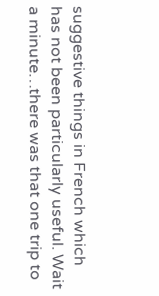suggestive things in French which has not been particularly useful. Wait a minute…there was that one trip to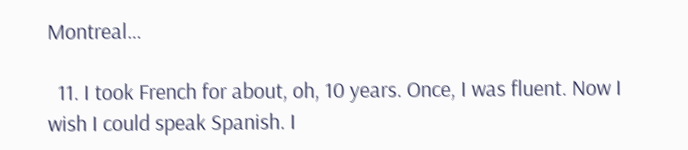Montreal…

  11. I took French for about, oh, 10 years. Once, I was fluent. Now I wish I could speak Spanish. I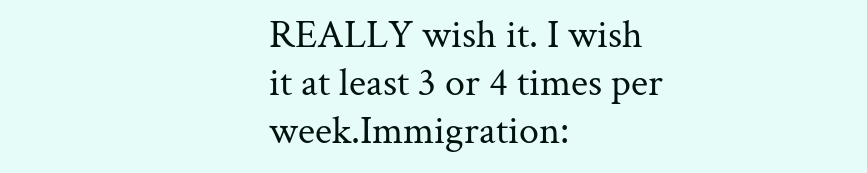REALLY wish it. I wish it at least 3 or 4 times per week.Immigration: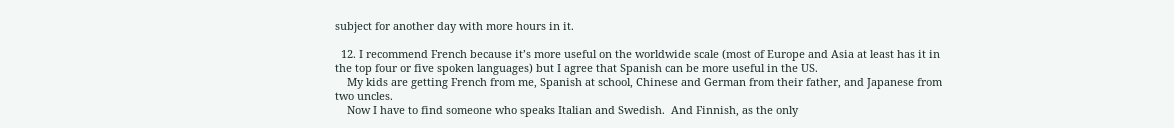subject for another day with more hours in it.

  12. I recommend French because it’s more useful on the worldwide scale (most of Europe and Asia at least has it in the top four or five spoken languages) but I agree that Spanish can be more useful in the US.
    My kids are getting French from me, Spanish at school, Chinese and German from their father, and Japanese from two uncles.
    Now I have to find someone who speaks Italian and Swedish.  And Finnish, as the only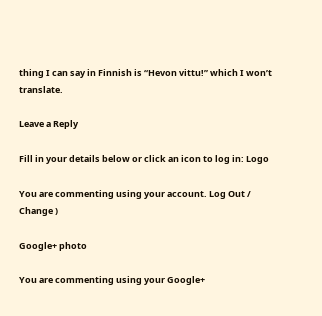thing I can say in Finnish is “Hevon vittu!” which I won’t translate.

Leave a Reply

Fill in your details below or click an icon to log in: Logo

You are commenting using your account. Log Out /  Change )

Google+ photo

You are commenting using your Google+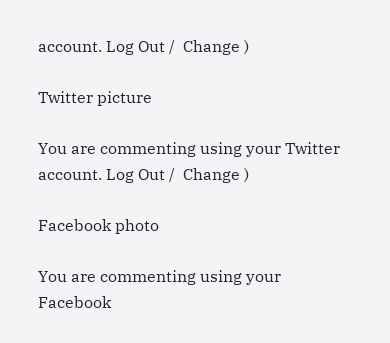account. Log Out /  Change )

Twitter picture

You are commenting using your Twitter account. Log Out /  Change )

Facebook photo

You are commenting using your Facebook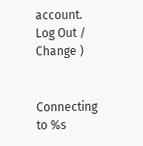account. Log Out /  Change )


Connecting to %s